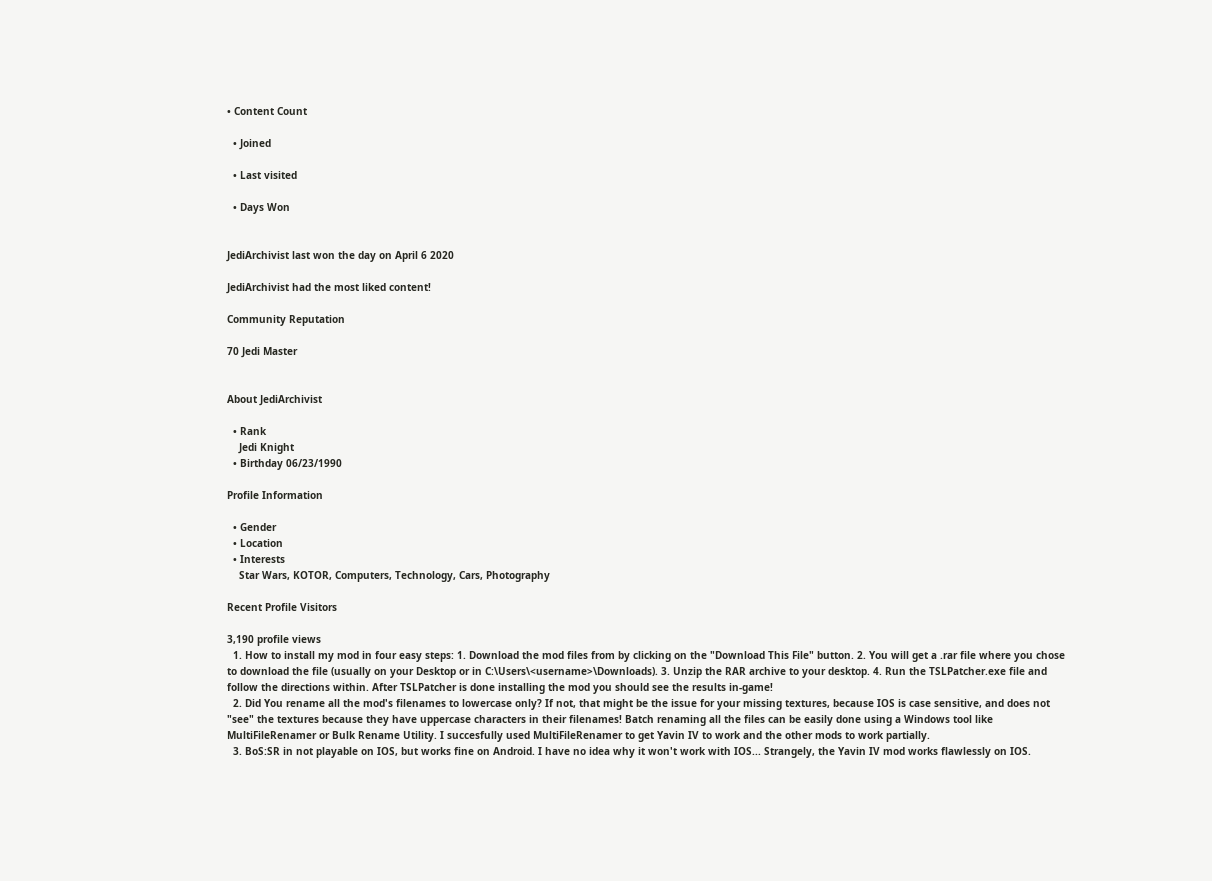• Content Count

  • Joined

  • Last visited

  • Days Won


JediArchivist last won the day on April 6 2020

JediArchivist had the most liked content!

Community Reputation

70 Jedi Master


About JediArchivist

  • Rank
    Jedi Knight
  • Birthday 06/23/1990

Profile Information

  • Gender
  • Location
  • Interests
    Star Wars, KOTOR, Computers, Technology, Cars, Photography

Recent Profile Visitors

3,190 profile views
  1. How to install my mod in four easy steps: 1. Download the mod files from by clicking on the "Download This File" button. 2. You will get a .rar file where you chose to download the file (usually on your Desktop or in C:\Users\<username>\Downloads). 3. Unzip the RAR archive to your desktop. 4. Run the TSLPatcher.exe file and follow the directions within. After TSLPatcher is done installing the mod you should see the results in-game!
  2. Did You rename all the mod's filenames to lowercase only? If not, that might be the issue for your missing textures, because IOS is case sensitive, and does not "see" the textures because they have uppercase characters in their filenames! Batch renaming all the files can be easily done using a Windows tool like MultiFileRenamer or Bulk Rename Utility. I succesfully used MultiFileRenamer to get Yavin IV to work and the other mods to work partially.
  3. BoS:SR in not playable on IOS, but works fine on Android. I have no idea why it won't work with IOS... Strangely, the Yavin IV mod works flawlessly on IOS.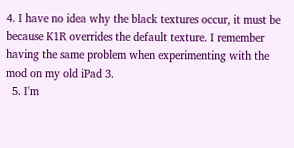4. I have no idea why the black textures occur, it must be because K1R overrides the default texture. I remember having the same problem when experimenting with the mod on my old iPad 3.
  5. I'm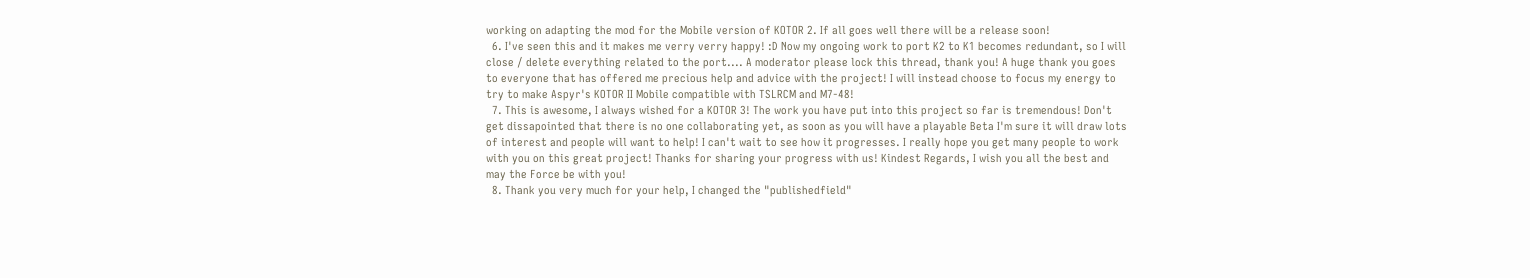working on adapting the mod for the Mobile version of KOTOR 2. If all goes well there will be a release soon!
  6. I've seen this and it makes me verry verry happy! :D Now my ongoing work to port K2 to K1 becomes redundant, so I will close / delete everything related to the port.... A moderator please lock this thread, thank you! A huge thank you goes to everyone that has offered me precious help and advice with the project! I will instead choose to focus my energy to try to make Aspyr's KOTOR II Mobile compatible with TSLRCM and M7-48!
  7. This is awesome, I always wished for a KOTOR 3! The work you have put into this project so far is tremendous! Don't get dissapointed that there is no one collaborating yet, as soon as you will have a playable Beta I'm sure it will draw lots of interest and people will want to help! I can't wait to see how it progresses. I really hope you get many people to work with you on this great project! Thanks for sharing your progress with us! Kindest Regards, I wish you all the best and may the Force be with you!
  8. Thank you very much for your help, I changed the "publishedfield"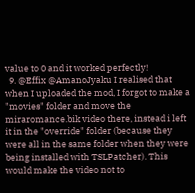value to 0 and it worked perfectly!
  9. @Effix @AmanoJyaku I realised that when I uploaded the mod, I forgot to make a "movies" folder and move the miraromance.bik video there, instead i left it in the "override" folder (because they were all in the same folder when they were being installed with TSLPatcher). This would make the video not to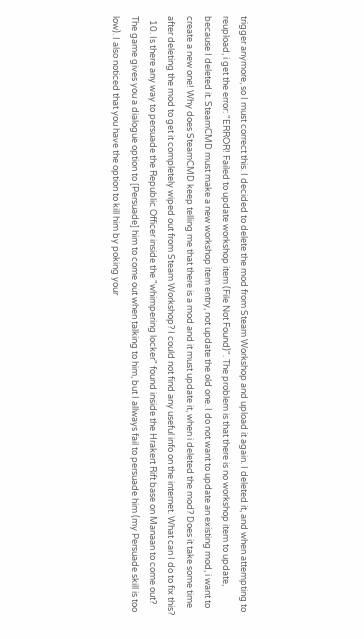trigger anymore, so I must correct this. I decided to delete the mod from Steam Workshop and upload it again. I deleted it, and when attempting to reupload, i get the error: "ERROR! Failed to update workshop item (File Not Found)". The problem is that there is no workshop item to update, because I deleted it. SteamCMD must make a new workshop item entry, not update the old one. I do not want to update an existing mod, i want to create a new one! Why does SteamCMD keep telling me that there is a mod and it must update it, when i deleted the mod? Does it take some time after deleting the mod to get it completely wiped out from Steam Workshop? I could not find any useful info on the internet. What can I do to fix this?
  10. Is there any way to persuade the Republic Officer inside the "whimpering locker" found inside the Hrakert Rift base on Manaan to come out? The game gives you a dialogue option to [Persuade] him to come out when talking to him, but I allways fail to persuade him (my Persuade skill is too low). I also noticed that you have the option to kill him by poking your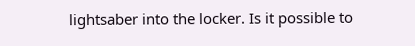lightsaber into the locker. Is it possible to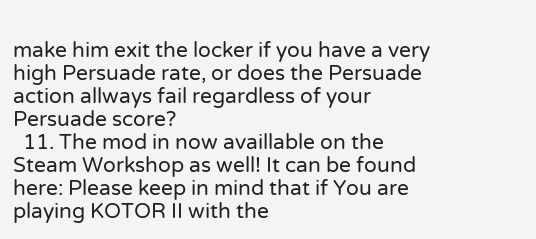make him exit the locker if you have a very high Persuade rate, or does the Persuade action allways fail regardless of your Persuade score?
  11. The mod in now availlable on the Steam Workshop as well! It can be found here: Please keep in mind that if You are playing KOTOR II with the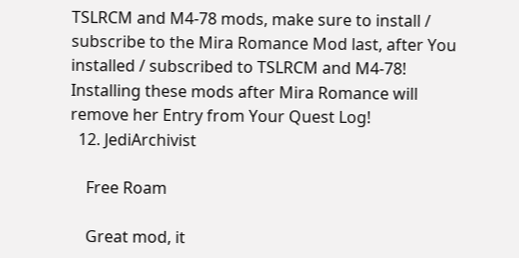TSLRCM and M4-78 mods, make sure to install / subscribe to the Mira Romance Mod last, after You installed / subscribed to TSLRCM and M4-78! Installing these mods after Mira Romance will remove her Entry from Your Quest Log!
  12. JediArchivist

    Free Roam

    Great mod, it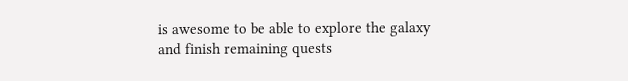is awesome to be able to explore the galaxy and finish remaining quests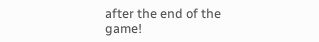after the end of the game!